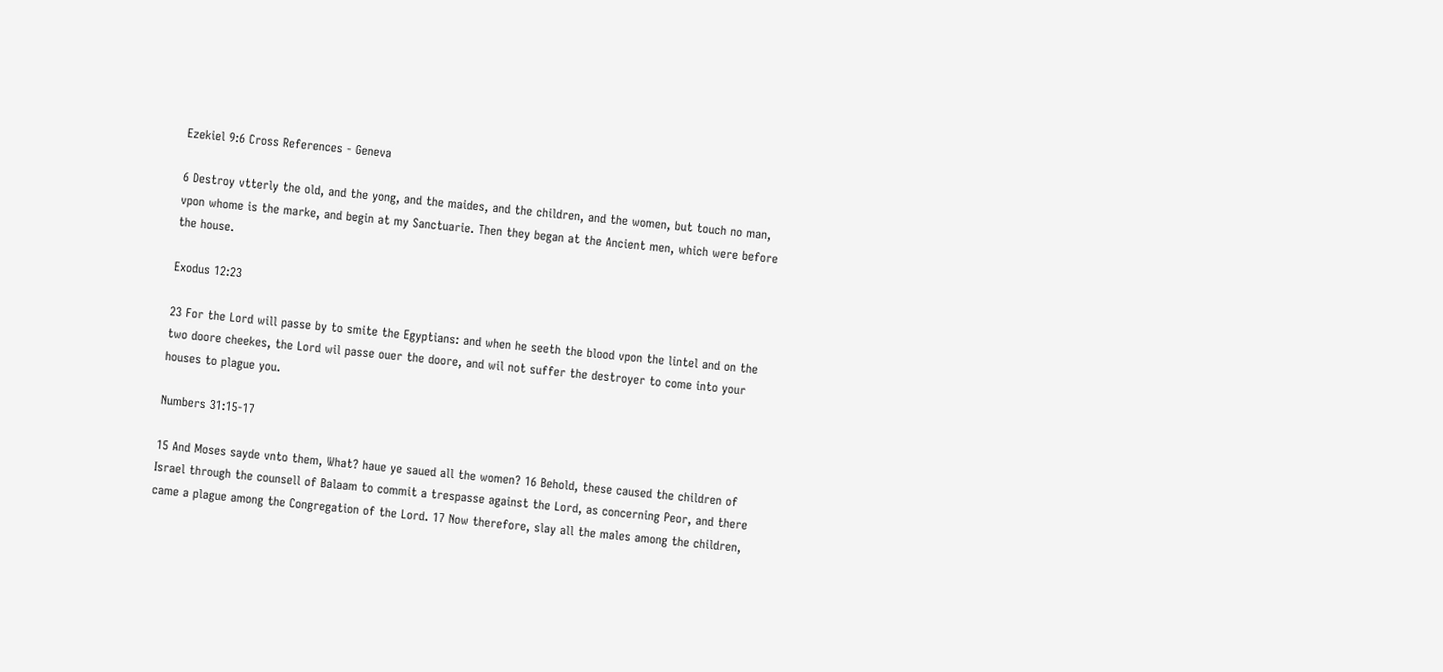Ezekiel 9:6 Cross References - Geneva

6 Destroy vtterly the old, and the yong, and the maides, and the children, and the women, but touch no man, vpon whome is the marke, and begin at my Sanctuarie. Then they began at the Ancient men, which were before the house.

Exodus 12:23

23 For the Lord will passe by to smite the Egyptians: and when he seeth the blood vpon the lintel and on the two doore cheekes, the Lord wil passe ouer the doore, and wil not suffer the destroyer to come into your houses to plague you.

Numbers 31:15-17

15 And Moses sayde vnto them, What? haue ye saued all the women? 16 Behold, these caused the children of Israel through the counsell of Balaam to commit a trespasse against the Lord, as concerning Peor, and there came a plague among the Congregation of the Lord. 17 Now therefore, slay all the males among the children,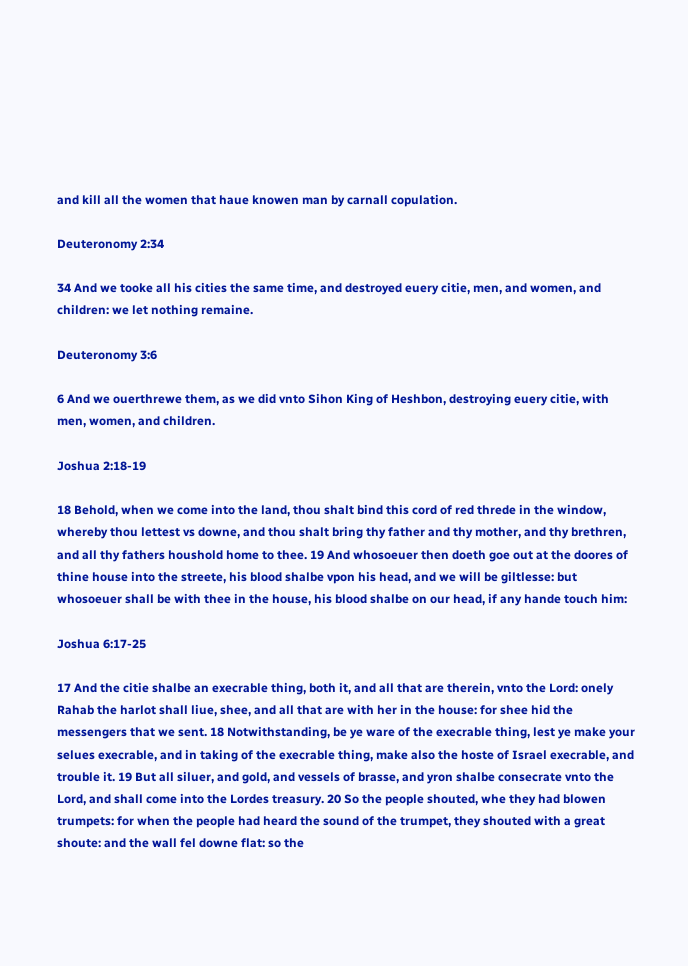and kill all the women that haue knowen man by carnall copulation.

Deuteronomy 2:34

34 And we tooke all his cities the same time, and destroyed euery citie, men, and women, and children: we let nothing remaine.

Deuteronomy 3:6

6 And we ouerthrewe them, as we did vnto Sihon King of Heshbon, destroying euery citie, with men, women, and children.

Joshua 2:18-19

18 Behold, when we come into the land, thou shalt bind this cord of red threde in the window, whereby thou lettest vs downe, and thou shalt bring thy father and thy mother, and thy brethren, and all thy fathers houshold home to thee. 19 And whosoeuer then doeth goe out at the doores of thine house into the streete, his blood shalbe vpon his head, and we will be giltlesse: but whosoeuer shall be with thee in the house, his blood shalbe on our head, if any hande touch him:

Joshua 6:17-25

17 And the citie shalbe an execrable thing, both it, and all that are therein, vnto the Lord: onely Rahab the harlot shall liue, shee, and all that are with her in the house: for shee hid the messengers that we sent. 18 Notwithstanding, be ye ware of the execrable thing, lest ye make your selues execrable, and in taking of the execrable thing, make also the hoste of Israel execrable, and trouble it. 19 But all siluer, and gold, and vessels of brasse, and yron shalbe consecrate vnto the Lord, and shall come into the Lordes treasury. 20 So the people shouted, whe they had blowen trumpets: for when the people had heard the sound of the trumpet, they shouted with a great shoute: and the wall fel downe flat: so the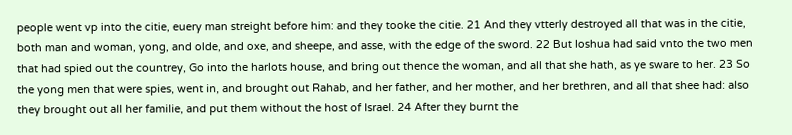people went vp into the citie, euery man streight before him: and they tooke the citie. 21 And they vtterly destroyed all that was in the citie, both man and woman, yong, and olde, and oxe, and sheepe, and asse, with the edge of the sword. 22 But Ioshua had said vnto the two men that had spied out the countrey, Go into the harlots house, and bring out thence the woman, and all that she hath, as ye sware to her. 23 So the yong men that were spies, went in, and brought out Rahab, and her father, and her mother, and her brethren, and all that shee had: also they brought out all her familie, and put them without the host of Israel. 24 After they burnt the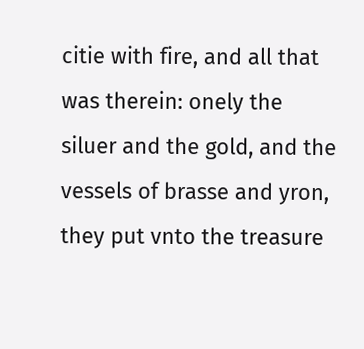citie with fire, and all that was therein: onely the siluer and the gold, and the vessels of brasse and yron, they put vnto the treasure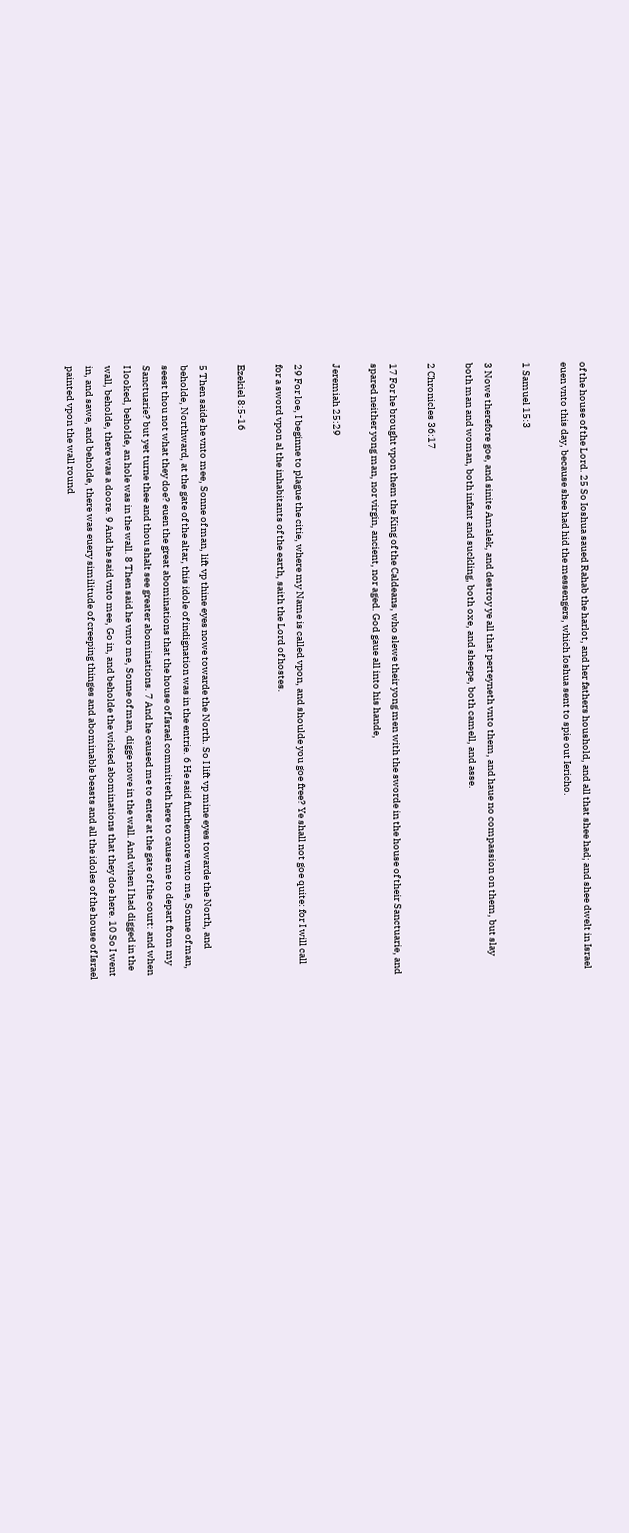of the house of the Lord. 25 So Ioshua saued Rahab the harlot, and her fathers houshold, and all that shee had; and shee dwelt in Israel euen vnto this day, because shee had hid the messengers, which Ioshua sent to spie out Iericho.

1 Samuel 15:3

3 Nowe therefore goe, and sinite Amalek, and destroy ye all that perteyneth vnto them, and haue no compassion on them, but slay both man and woman, both infant and suckling, both oxe, and sheepe, both camell, and asse.

2 Chronicles 36:17

17 For he brought vpon them the King of the Caldeans, who slewe their yong men with the sworde in the house of their Sanctuarie, and spared neither yong man, nor virgin, ancient, nor aged. God gaue all into his hande,

Jeremiah 25:29

29 For loe, I beginne to plague the citie, where my Name is called vpon, and shoulde you goe free? Ye shall not goe quite: for I will call for a sword vpon al the inhabitants of the earth, saith the Lord of hostes.

Ezekiel 8:5-16

5 Then saide he vnto mee, Sonne of man, lift vp thine eyes nowe towarde the North. So I lift vp mine eyes towarde the North, and beholde, Northward, at the gate of the altar, this idole of indignation was in the entrie. 6 He said furthermore vnto me, Sonne of man, seest thou not what they doe? euen the great abominations that the house of Israel committeth here to cause me to depart from my Sanctuarie? but yet turne thee and thou shalt see greater abominations. 7 And he caused me to enter at the gate of the court: and when I looked, beholde, an hole was in the wall. 8 Then said he vnto me, Sonne of man, digge nowe in the wall. And when I had digged in the wall, beholde, there was a doore. 9 And he said vnto mee, Go in, and beholde the wicked abominations that they doe here. 10 So I went in, and sawe, and beholde, there was euery similitude of creeping thinges and abominable beasts and all the idoles of the house of Israel painted vpon the wall round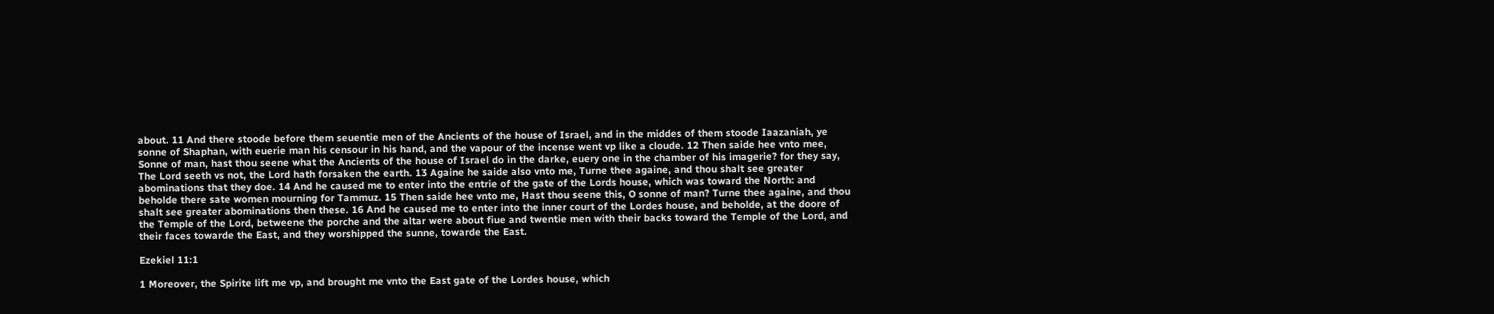about. 11 And there stoode before them seuentie men of the Ancients of the house of Israel, and in the middes of them stoode Iaazaniah, ye sonne of Shaphan, with euerie man his censour in his hand, and the vapour of the incense went vp like a cloude. 12 Then saide hee vnto mee, Sonne of man, hast thou seene what the Ancients of the house of Israel do in the darke, euery one in the chamber of his imagerie? for they say, The Lord seeth vs not, the Lord hath forsaken the earth. 13 Againe he saide also vnto me, Turne thee againe, and thou shalt see greater abominations that they doe. 14 And he caused me to enter into the entrie of the gate of the Lords house, which was toward the North: and beholde there sate women mourning for Tammuz. 15 Then saide hee vnto me, Hast thou seene this, O sonne of man? Turne thee againe, and thou shalt see greater abominations then these. 16 And he caused me to enter into the inner court of the Lordes house, and beholde, at the doore of the Temple of the Lord, betweene the porche and the altar were about fiue and twentie men with their backs toward the Temple of the Lord, and their faces towarde the East, and they worshipped the sunne, towarde the East.

Ezekiel 11:1

1 Moreover, the Spirite lift me vp, and brought me vnto the East gate of the Lordes house, which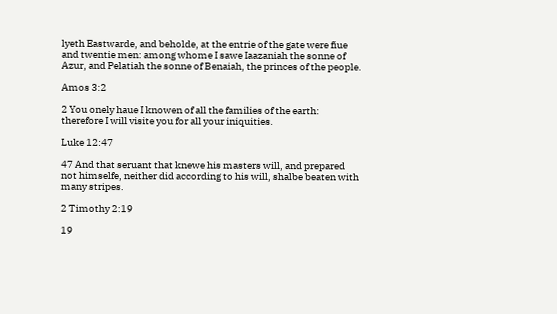lyeth Eastwarde, and beholde, at the entrie of the gate were fiue and twentie men: among whome I sawe Iaazaniah the sonne of Azur, and Pelatiah the sonne of Benaiah, the princes of the people.

Amos 3:2

2 You onely haue I knowen of all the families of the earth: therefore I will visite you for all your iniquities.

Luke 12:47

47 And that seruant that knewe his masters will, and prepared not himselfe, neither did according to his will, shalbe beaten with many stripes.

2 Timothy 2:19

19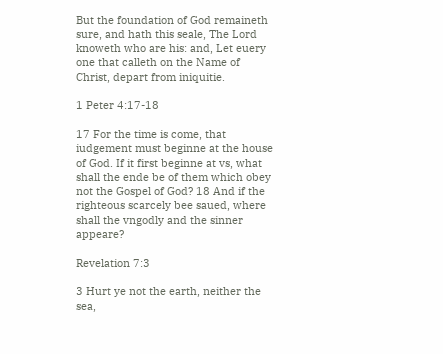But the foundation of God remaineth sure, and hath this seale, The Lord knoweth who are his: and, Let euery one that calleth on the Name of Christ, depart from iniquitie.

1 Peter 4:17-18

17 For the time is come, that iudgement must beginne at the house of God. If it first beginne at vs, what shall the ende be of them which obey not the Gospel of God? 18 And if the righteous scarcely bee saued, where shall the vngodly and the sinner appeare?

Revelation 7:3

3 Hurt ye not the earth, neither the sea,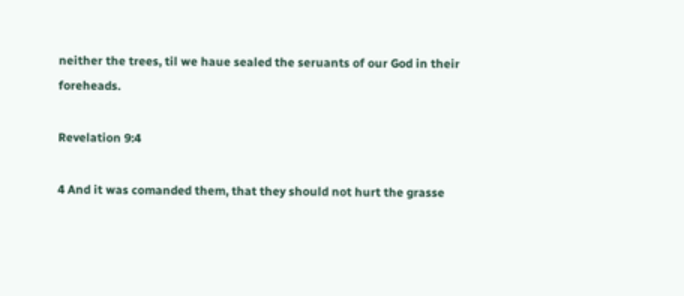neither the trees, til we haue sealed the seruants of our God in their foreheads.

Revelation 9:4

4 And it was comanded them, that they should not hurt the grasse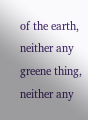of the earth, neither any greene thing, neither any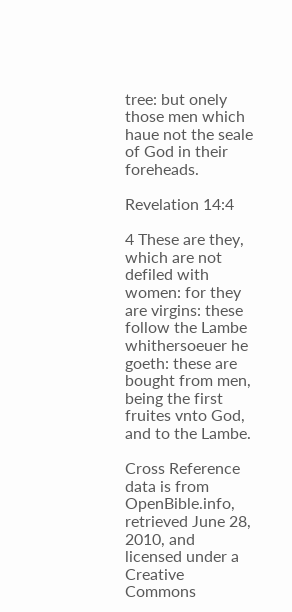tree: but onely those men which haue not the seale of God in their foreheads.

Revelation 14:4

4 These are they, which are not defiled with women: for they are virgins: these follow the Lambe whithersoeuer he goeth: these are bought from men, being the first fruites vnto God, and to the Lambe.

Cross Reference data is from OpenBible.info, retrieved June 28, 2010, and licensed under a Creative Commons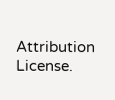Attribution License.